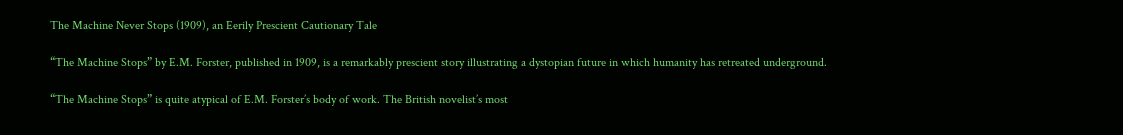The Machine Never Stops (1909), an Eerily Prescient Cautionary Tale

“The Machine Stops” by E.M. Forster, published in 1909, is a remarkably prescient story illustrating a dystopian future in which humanity has retreated underground.

“The Machine Stops” is quite atypical of E.M. Forster’s body of work. The British novelist’s most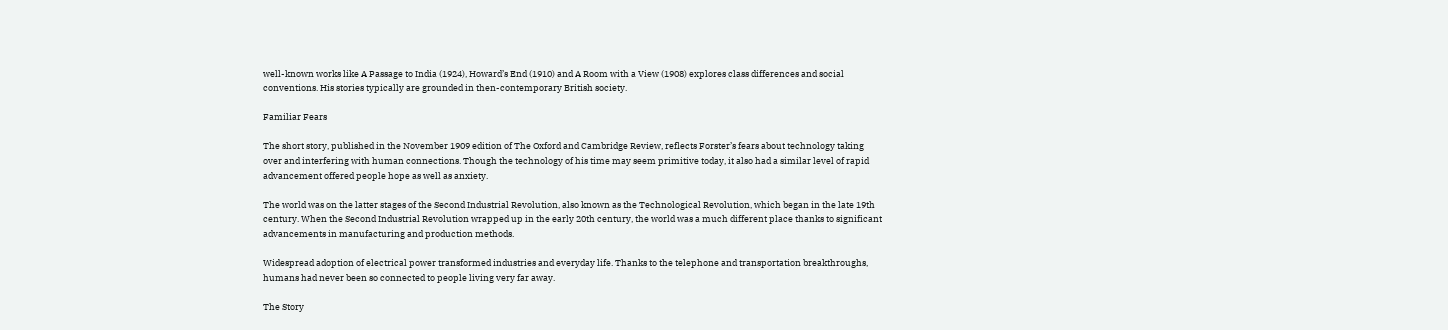well-known works like A Passage to India (1924), Howard’s End (1910) and A Room with a View (1908) explores class differences and social conventions. His stories typically are grounded in then-contemporary British society.

Familiar Fears

The short story, published in the November 1909 edition of The Oxford and Cambridge Review, reflects Forster’s fears about technology taking over and interfering with human connections. Though the technology of his time may seem primitive today, it also had a similar level of rapid advancement offered people hope as well as anxiety.

The world was on the latter stages of the Second Industrial Revolution, also known as the Technological Revolution, which began in the late 19th century. When the Second Industrial Revolution wrapped up in the early 20th century, the world was a much different place thanks to significant advancements in manufacturing and production methods.

Widespread adoption of electrical power transformed industries and everyday life. Thanks to the telephone and transportation breakthroughs, humans had never been so connected to people living very far away.

The Story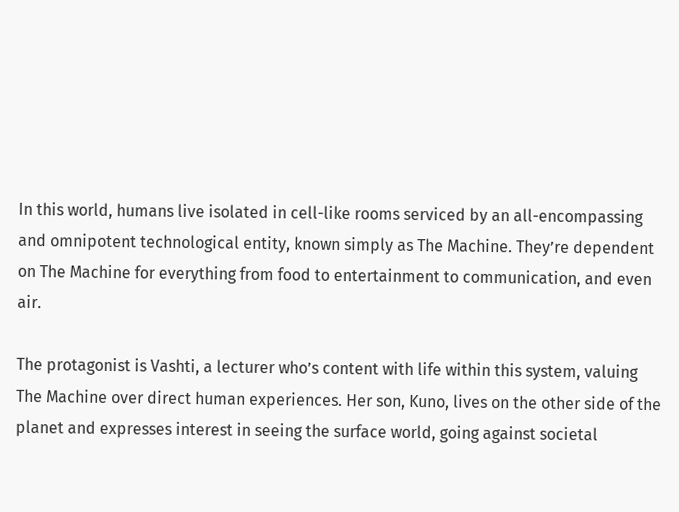In this world, humans live isolated in cell-like rooms serviced by an all-encompassing and omnipotent technological entity, known simply as The Machine. They’re dependent on The Machine for everything from food to entertainment to communication, and even air.

The protagonist is Vashti, a lecturer who’s content with life within this system, valuing The Machine over direct human experiences. Her son, Kuno, lives on the other side of the planet and expresses interest in seeing the surface world, going against societal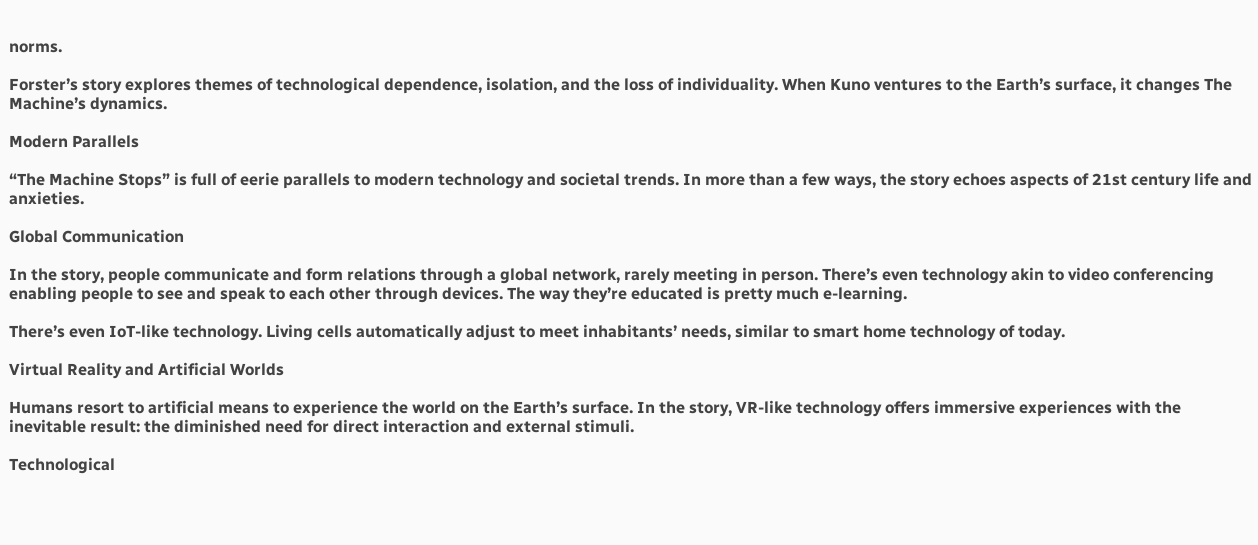norms.

Forster’s story explores themes of technological dependence, isolation, and the loss of individuality. When Kuno ventures to the Earth’s surface, it changes The Machine’s dynamics.

Modern Parallels

“The Machine Stops” is full of eerie parallels to modern technology and societal trends. In more than a few ways, the story echoes aspects of 21st century life and anxieties.

Global Communication

In the story, people communicate and form relations through a global network, rarely meeting in person. There’s even technology akin to video conferencing enabling people to see and speak to each other through devices. The way they’re educated is pretty much e-learning.

There’s even IoT-like technology. Living cells automatically adjust to meet inhabitants’ needs, similar to smart home technology of today.

Virtual Reality and Artificial Worlds

Humans resort to artificial means to experience the world on the Earth’s surface. In the story, VR-like technology offers immersive experiences with the inevitable result: the diminished need for direct interaction and external stimuli.

Technological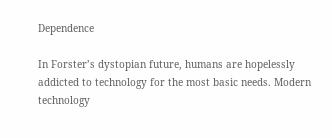Dependence

In Forster’s dystopian future, humans are hopelessly addicted to technology for the most basic needs. Modern technology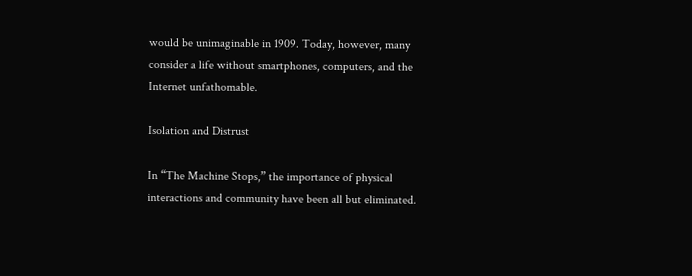would be unimaginable in 1909. Today, however, many consider a life without smartphones, computers, and the Internet unfathomable.

Isolation and Distrust

In “The Machine Stops,” the importance of physical interactions and community have been all but eliminated.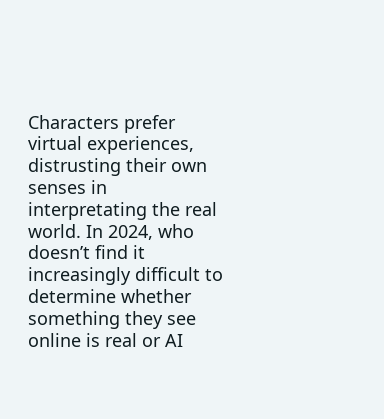Characters prefer virtual experiences, distrusting their own senses in interpretating the real world. In 2024, who doesn’t find it increasingly difficult to determine whether something they see online is real or AI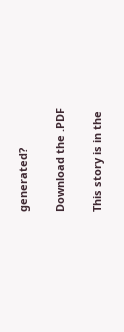generated?

Download the .PDF

This story is in the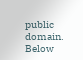public domain. Below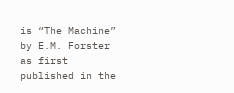is “The Machine” by E.M. Forster as first published in the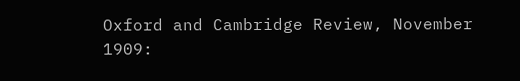Oxford and Cambridge Review, November 1909: